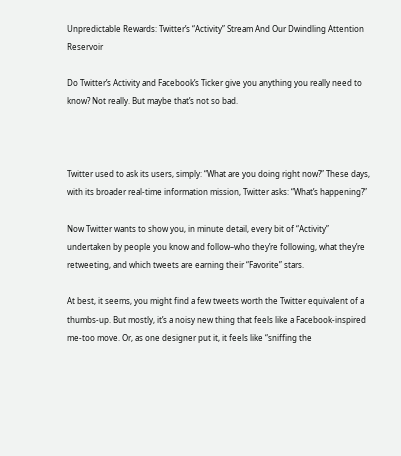Unpredictable Rewards: Twitter’s “Activity” Stream And Our Dwindling Attention Reservoir

Do Twitter’s Activity and Facebook’s Ticker give you anything you really need to know? Not really. But maybe that’s not so bad.



Twitter used to ask its users, simply: “What are you doing right now?” These days, with its broader real-time information mission, Twitter asks: “What’s happening?”

Now Twitter wants to show you, in minute detail, every bit of “Activity” undertaken by people you know and follow–who they’re following, what they’re retweeting, and which tweets are earning their “Favorite” stars.

At best, it seems, you might find a few tweets worth the Twitter equivalent of a thumbs-up. But mostly, it’s a noisy new thing that feels like a Facebook-inspired me-too move. Or, as one designer put it, it feels like “sniffing the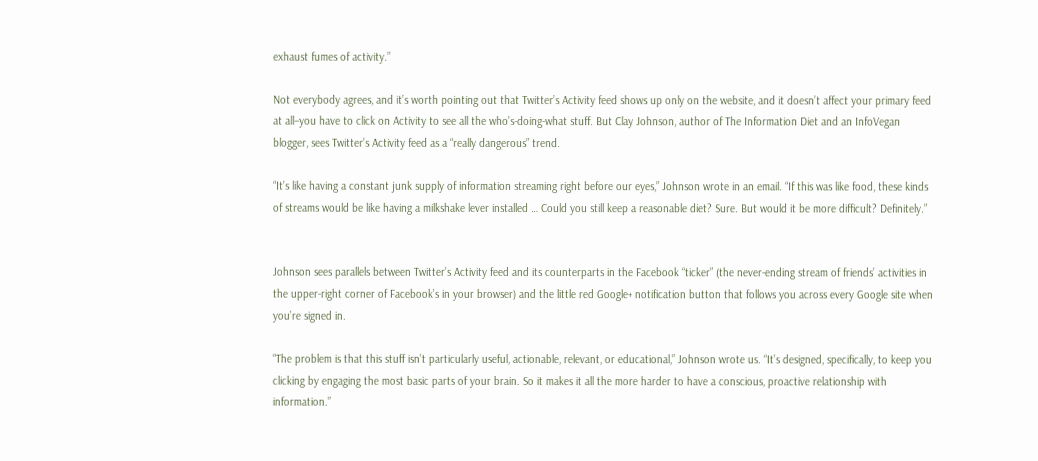exhaust fumes of activity.”

Not everybody agrees, and it’s worth pointing out that Twitter’s Activity feed shows up only on the website, and it doesn’t affect your primary feed at all–you have to click on Activity to see all the who’s-doing-what stuff. But Clay Johnson, author of The Information Diet and an InfoVegan blogger, sees Twitter’s Activity feed as a “really dangerous” trend.

“It’s like having a constant junk supply of information streaming right before our eyes,” Johnson wrote in an email. “If this was like food, these kinds of streams would be like having a milkshake lever installed … Could you still keep a reasonable diet? Sure. But would it be more difficult? Definitely.”


Johnson sees parallels between Twitter’s Activity feed and its counterparts in the Facebook “ticker” (the never-ending stream of friends’ activities in the upper-right corner of Facebook’s in your browser) and the little red Google+ notification button that follows you across every Google site when you’re signed in.

“The problem is that this stuff isn’t particularly useful, actionable, relevant, or educational,” Johnson wrote us. “It’s designed, specifically, to keep you clicking by engaging the most basic parts of your brain. So it makes it all the more harder to have a conscious, proactive relationship with information.”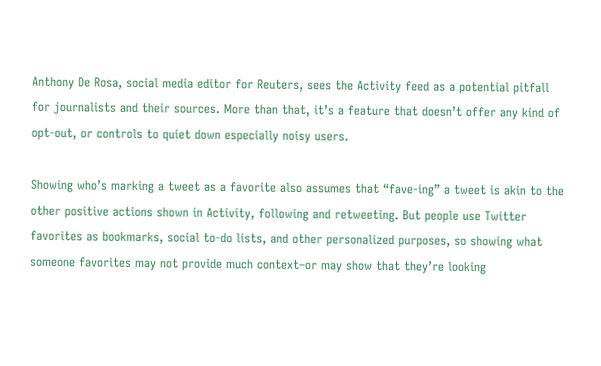Anthony De Rosa, social media editor for Reuters, sees the Activity feed as a potential pitfall for journalists and their sources. More than that, it’s a feature that doesn’t offer any kind of opt-out, or controls to quiet down especially noisy users.

Showing who’s marking a tweet as a favorite also assumes that “fave-ing” a tweet is akin to the other positive actions shown in Activity, following and retweeting. But people use Twitter favorites as bookmarks, social to-do lists, and other personalized purposes, so showing what someone favorites may not provide much context–or may show that they’re looking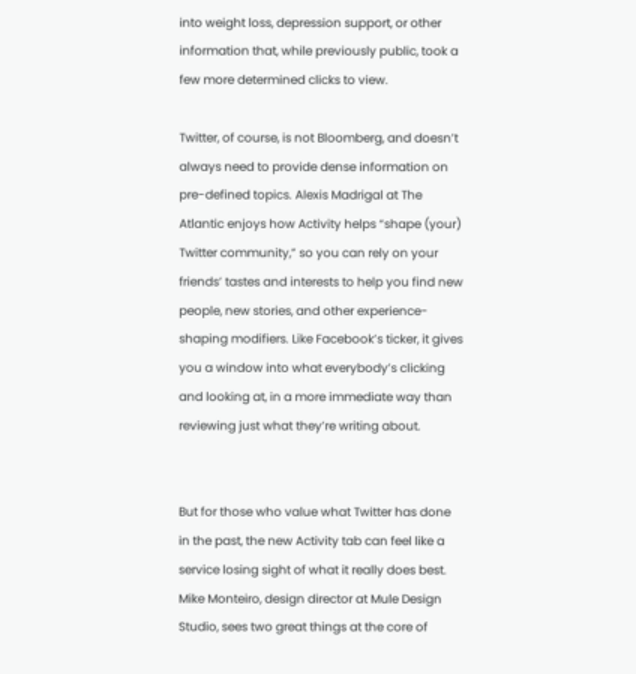into weight loss, depression support, or other information that, while previously public, took a few more determined clicks to view.

Twitter, of course, is not Bloomberg, and doesn’t always need to provide dense information on pre-defined topics. Alexis Madrigal at The Atlantic enjoys how Activity helps “shape (your) Twitter community,” so you can rely on your friends’ tastes and interests to help you find new people, new stories, and other experience-shaping modifiers. Like Facebook’s ticker, it gives you a window into what everybody’s clicking and looking at, in a more immediate way than reviewing just what they’re writing about.


But for those who value what Twitter has done in the past, the new Activity tab can feel like a service losing sight of what it really does best. Mike Monteiro, design director at Mule Design Studio, sees two great things at the core of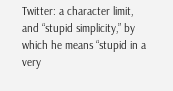Twitter: a character limit, and “stupid simplicity,” by which he means “stupid in a very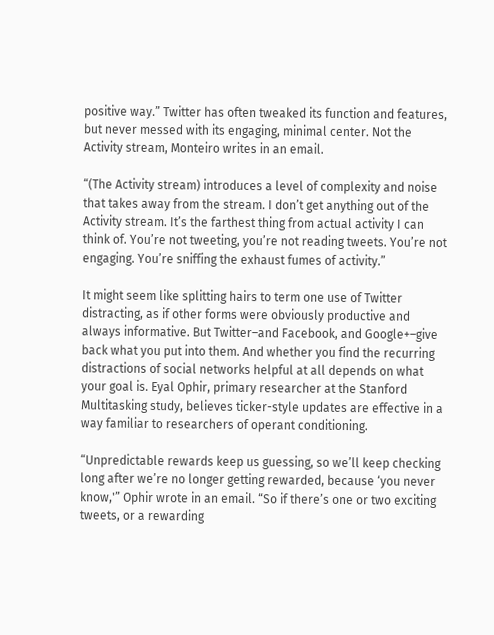positive way.” Twitter has often tweaked its function and features, but never messed with its engaging, minimal center. Not the Activity stream, Monteiro writes in an email.

“(The Activity stream) introduces a level of complexity and noise that takes away from the stream. I don’t get anything out of the Activity stream. It’s the farthest thing from actual activity I can think of. You’re not tweeting, you’re not reading tweets. You’re not engaging. You’re sniffing the exhaust fumes of activity.”

It might seem like splitting hairs to term one use of Twitter distracting, as if other forms were obviously productive and always informative. But Twitter–and Facebook, and Google+–give back what you put into them. And whether you find the recurring distractions of social networks helpful at all depends on what your goal is. Eyal Ophir, primary researcher at the Stanford Multitasking study, believes ticker-style updates are effective in a way familiar to researchers of operant conditioning.

“Unpredictable rewards keep us guessing, so we’ll keep checking long after we’re no longer getting rewarded, because ‘you never know,'” Ophir wrote in an email. “So if there’s one or two exciting tweets, or a rewarding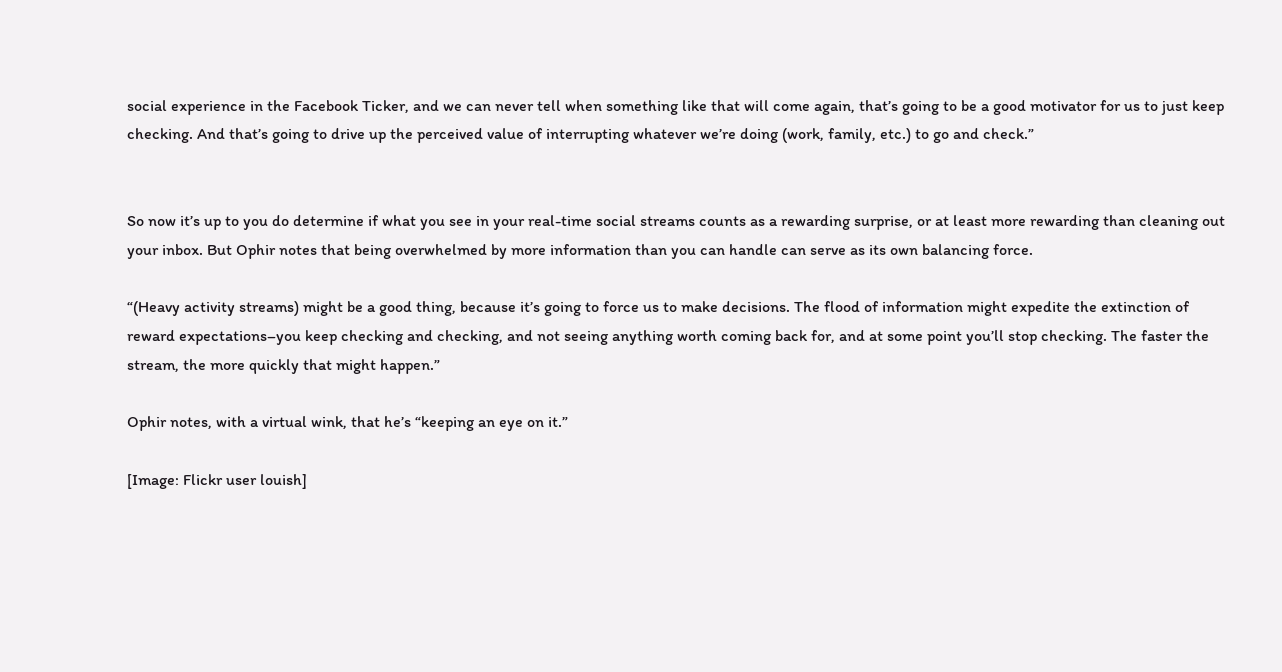social experience in the Facebook Ticker, and we can never tell when something like that will come again, that’s going to be a good motivator for us to just keep checking. And that’s going to drive up the perceived value of interrupting whatever we’re doing (work, family, etc.) to go and check.”


So now it’s up to you do determine if what you see in your real-time social streams counts as a rewarding surprise, or at least more rewarding than cleaning out your inbox. But Ophir notes that being overwhelmed by more information than you can handle can serve as its own balancing force.

“(Heavy activity streams) might be a good thing, because it’s going to force us to make decisions. The flood of information might expedite the extinction of reward expectations–you keep checking and checking, and not seeing anything worth coming back for, and at some point you’ll stop checking. The faster the stream, the more quickly that might happen.”

Ophir notes, with a virtual wink, that he’s “keeping an eye on it.”

[Image: Flickr user louish]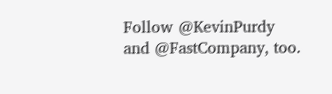Follow @KevinPurdy and @FastCompany, too.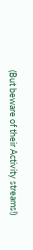(But beware of their Activity streams!)